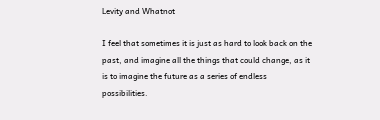Levity and Whatnot

I feel that sometimes it is just as hard to look back on the past, and imagine all the things that could change, as it is to imagine the future as a series of endless possibilities.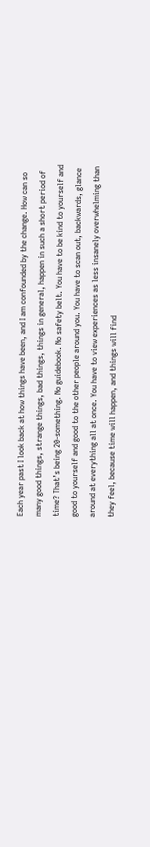Each year past I look back at how things have been, and I am confounded by the change. How can so many good things, strange things, bad things, things in general, happen in such a short period of time? That’s being 20-something. No guidebook. No safety belt. You have to be kind to yourself and good to yourself and good to the other people around you. You have to scan out, backwards, glance around at everything all at once. You have to view experiences as less insanely overwhelming than they feel, because time will happen, and things will find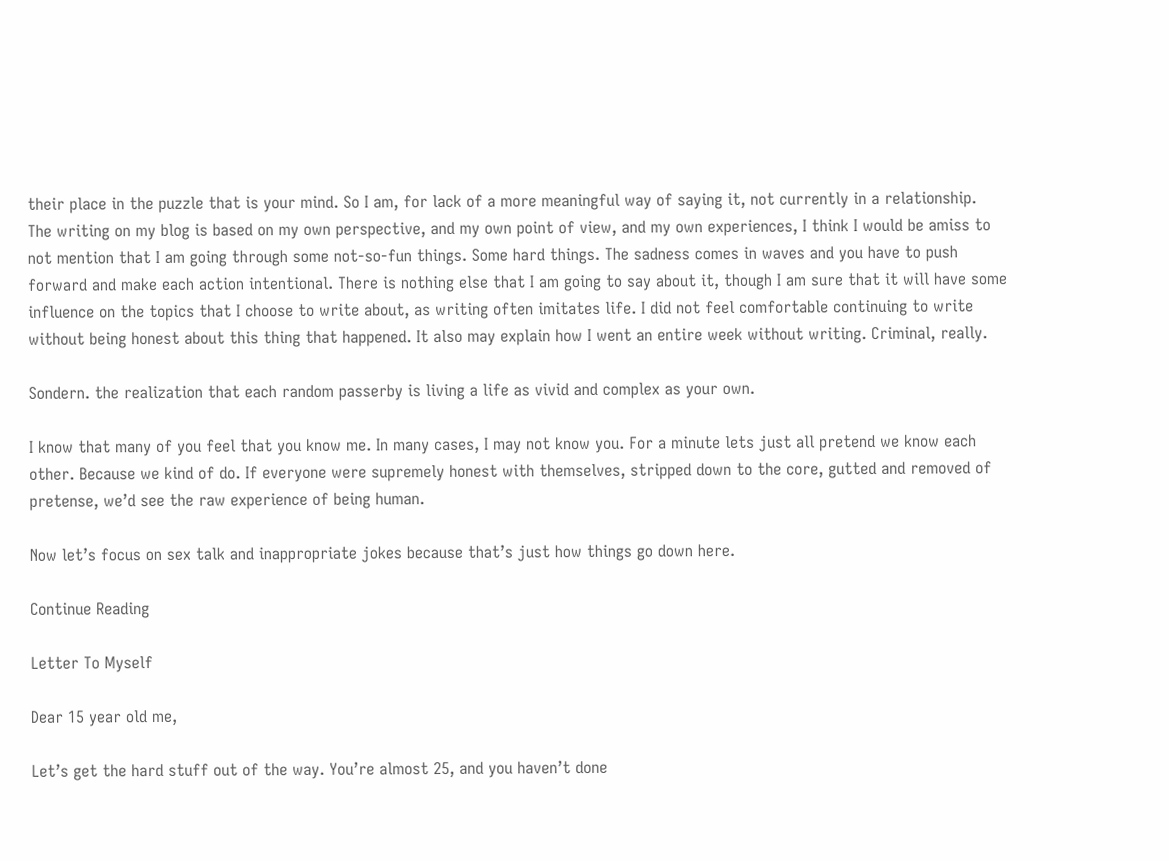their place in the puzzle that is your mind. So I am, for lack of a more meaningful way of saying it, not currently in a relationship.  The writing on my blog is based on my own perspective, and my own point of view, and my own experiences, I think I would be amiss to not mention that I am going through some not-so-fun things. Some hard things. The sadness comes in waves and you have to push forward and make each action intentional. There is nothing else that I am going to say about it, though I am sure that it will have some influence on the topics that I choose to write about, as writing often imitates life. I did not feel comfortable continuing to write without being honest about this thing that happened. It also may explain how I went an entire week without writing. Criminal, really.

Sondern. the realization that each random passerby is living a life as vivid and complex as your own.

I know that many of you feel that you know me. In many cases, I may not know you. For a minute lets just all pretend we know each other. Because we kind of do. If everyone were supremely honest with themselves, stripped down to the core, gutted and removed of pretense, we’d see the raw experience of being human.

Now let’s focus on sex talk and inappropriate jokes because that’s just how things go down here.

Continue Reading

Letter To Myself

Dear 15 year old me,

Let’s get the hard stuff out of the way. You’re almost 25, and you haven’t done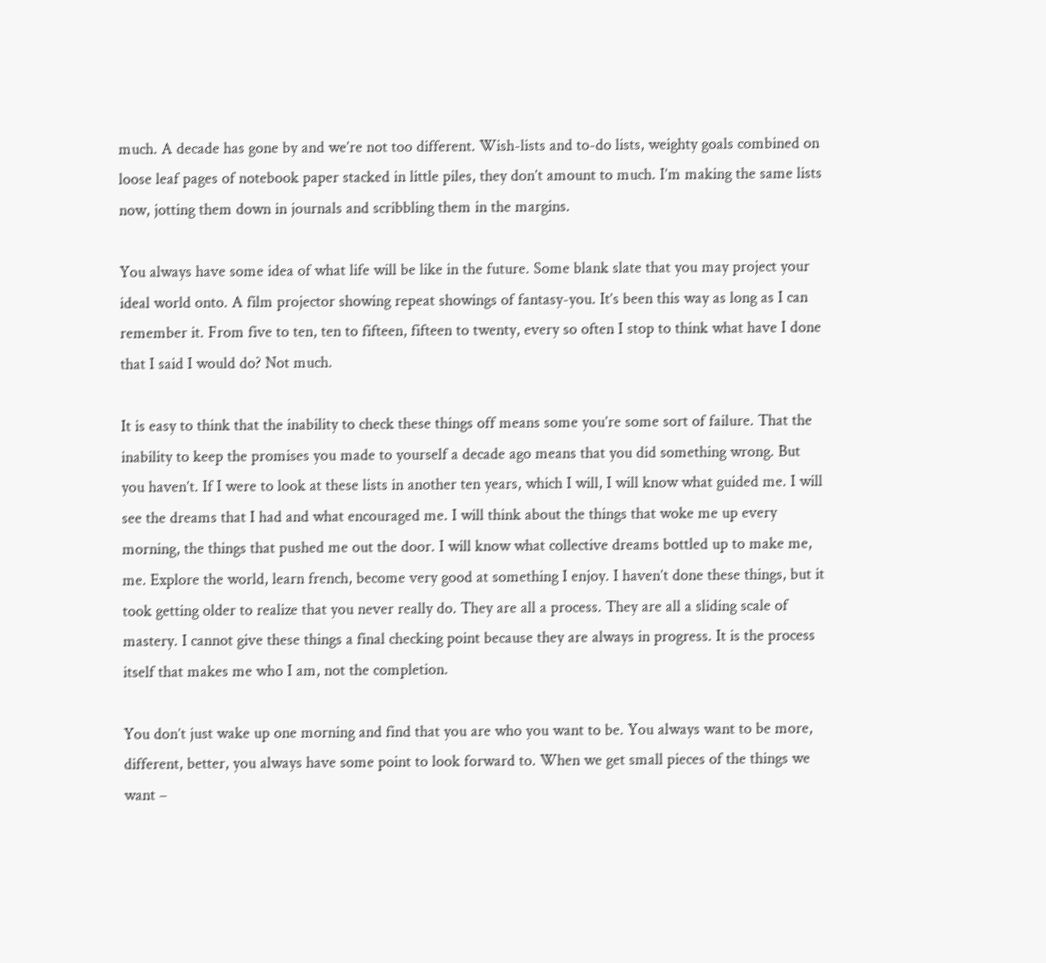much. A decade has gone by and we’re not too different. Wish-lists and to-do lists, weighty goals combined on loose leaf pages of notebook paper stacked in little piles, they don’t amount to much. I’m making the same lists now, jotting them down in journals and scribbling them in the margins.

You always have some idea of what life will be like in the future. Some blank slate that you may project your ideal world onto. A film projector showing repeat showings of fantasy-you. It’s been this way as long as I can remember it. From five to ten, ten to fifteen, fifteen to twenty, every so often I stop to think what have I done that I said I would do? Not much.

It is easy to think that the inability to check these things off means some you’re some sort of failure. That the inability to keep the promises you made to yourself a decade ago means that you did something wrong. But you haven’t. If I were to look at these lists in another ten years, which I will, I will know what guided me. I will see the dreams that I had and what encouraged me. I will think about the things that woke me up every morning, the things that pushed me out the door. I will know what collective dreams bottled up to make me, me. Explore the world, learn french, become very good at something I enjoy. I haven’t done these things, but it took getting older to realize that you never really do. They are all a process. They are all a sliding scale of mastery. I cannot give these things a final checking point because they are always in progress. It is the process itself that makes me who I am, not the completion.

You don’t just wake up one morning and find that you are who you want to be. You always want to be more, different, better, you always have some point to look forward to. When we get small pieces of the things we want –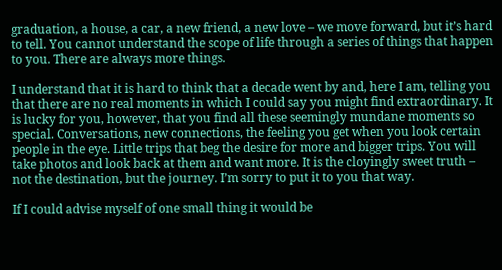graduation, a house, a car, a new friend, a new love – we move forward, but it’s hard to tell. You cannot understand the scope of life through a series of things that happen to you. There are always more things.

I understand that it is hard to think that a decade went by and, here I am, telling you that there are no real moments in which I could say you might find extraordinary. It is lucky for you, however, that you find all these seemingly mundane moments so special. Conversations, new connections, the feeling you get when you look certain people in the eye. Little trips that beg the desire for more and bigger trips. You will take photos and look back at them and want more. It is the cloyingly sweet truth – not the destination, but the journey. I’m sorry to put it to you that way.

If I could advise myself of one small thing it would be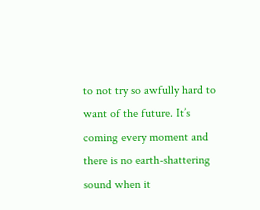to not try so awfully hard to want of the future. It’s coming every moment and there is no earth-shattering sound when it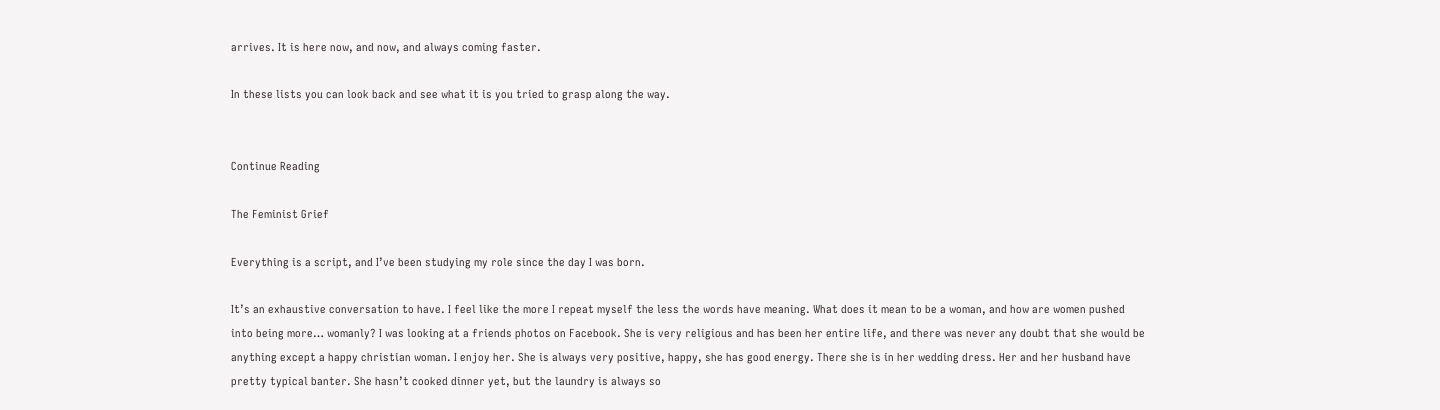arrives. It is here now, and now, and always coming faster.

In these lists you can look back and see what it is you tried to grasp along the way.


Continue Reading

The Feminist Grief

Everything is a script, and I’ve been studying my role since the day I was born.

It’s an exhaustive conversation to have. I feel like the more I repeat myself the less the words have meaning. What does it mean to be a woman, and how are women pushed into being more… womanly? I was looking at a friends photos on Facebook. She is very religious and has been her entire life, and there was never any doubt that she would be anything except a happy christian woman. I enjoy her. She is always very positive, happy, she has good energy. There she is in her wedding dress. Her and her husband have pretty typical banter. She hasn’t cooked dinner yet, but the laundry is always so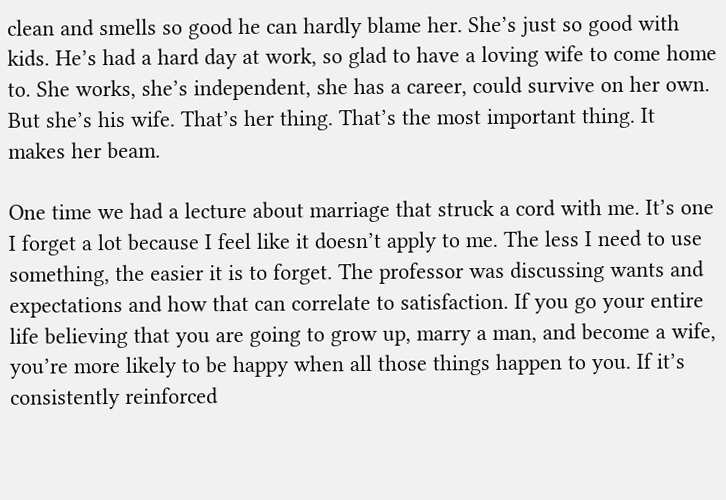clean and smells so good he can hardly blame her. She’s just so good with kids. He’s had a hard day at work, so glad to have a loving wife to come home to. She works, she’s independent, she has a career, could survive on her own. But she’s his wife. That’s her thing. That’s the most important thing. It makes her beam.

One time we had a lecture about marriage that struck a cord with me. It’s one I forget a lot because I feel like it doesn’t apply to me. The less I need to use something, the easier it is to forget. The professor was discussing wants and expectations and how that can correlate to satisfaction. If you go your entire life believing that you are going to grow up, marry a man, and become a wife, you’re more likely to be happy when all those things happen to you. If it’s consistently reinforced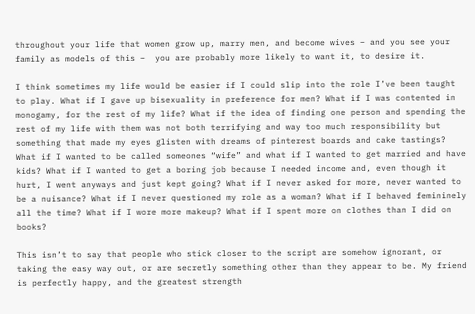throughout your life that women grow up, marry men, and become wives – and you see your family as models of this –  you are probably more likely to want it, to desire it.

I think sometimes my life would be easier if I could slip into the role I’ve been taught to play. What if I gave up bisexuality in preference for men? What if I was contented in monogamy, for the rest of my life? What if the idea of finding one person and spending the rest of my life with them was not both terrifying and way too much responsibility but something that made my eyes glisten with dreams of pinterest boards and cake tastings? What if I wanted to be called someones “wife” and what if I wanted to get married and have kids? What if I wanted to get a boring job because I needed income and, even though it hurt, I went anyways and just kept going? What if I never asked for more, never wanted to be a nuisance? What if I never questioned my role as a woman? What if I behaved femininely all the time? What if I wore more makeup? What if I spent more on clothes than I did on books?

This isn’t to say that people who stick closer to the script are somehow ignorant, or taking the easy way out, or are secretly something other than they appear to be. My friend is perfectly happy, and the greatest strength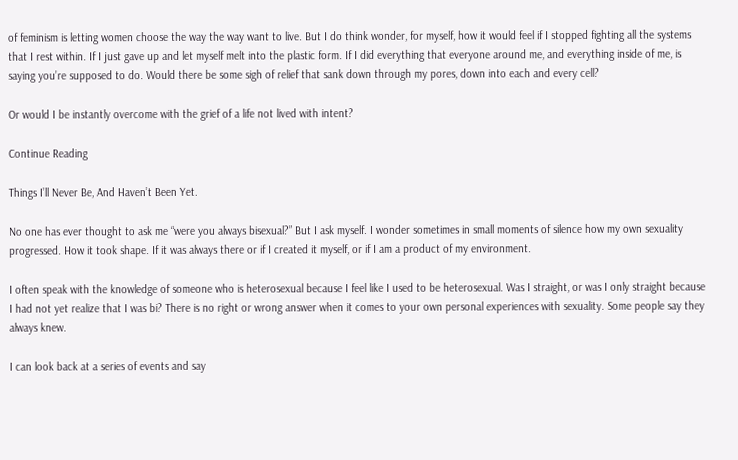of feminism is letting women choose the way the way want to live. But I do think wonder, for myself, how it would feel if I stopped fighting all the systems that I rest within. If I just gave up and let myself melt into the plastic form. If I did everything that everyone around me, and everything inside of me, is saying you’re supposed to do. Would there be some sigh of relief that sank down through my pores, down into each and every cell?

Or would I be instantly overcome with the grief of a life not lived with intent?

Continue Reading

Things I’ll Never Be, And Haven’t Been Yet.

No one has ever thought to ask me “were you always bisexual?” But I ask myself. I wonder sometimes in small moments of silence how my own sexuality progressed. How it took shape. If it was always there or if I created it myself, or if I am a product of my environment.

I often speak with the knowledge of someone who is heterosexual because I feel like I used to be heterosexual. Was I straight, or was I only straight because I had not yet realize that I was bi? There is no right or wrong answer when it comes to your own personal experiences with sexuality. Some people say they always knew.

I can look back at a series of events and say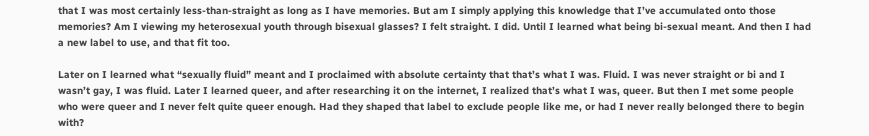that I was most certainly less-than-straight as long as I have memories. But am I simply applying this knowledge that I’ve accumulated onto those memories? Am I viewing my heterosexual youth through bisexual glasses? I felt straight. I did. Until I learned what being bi-sexual meant. And then I had a new label to use, and that fit too.

Later on I learned what “sexually fluid” meant and I proclaimed with absolute certainty that that’s what I was. Fluid. I was never straight or bi and I wasn’t gay, I was fluid. Later I learned queer, and after researching it on the internet, I realized that’s what I was, queer. But then I met some people who were queer and I never felt quite queer enough. Had they shaped that label to exclude people like me, or had I never really belonged there to begin with?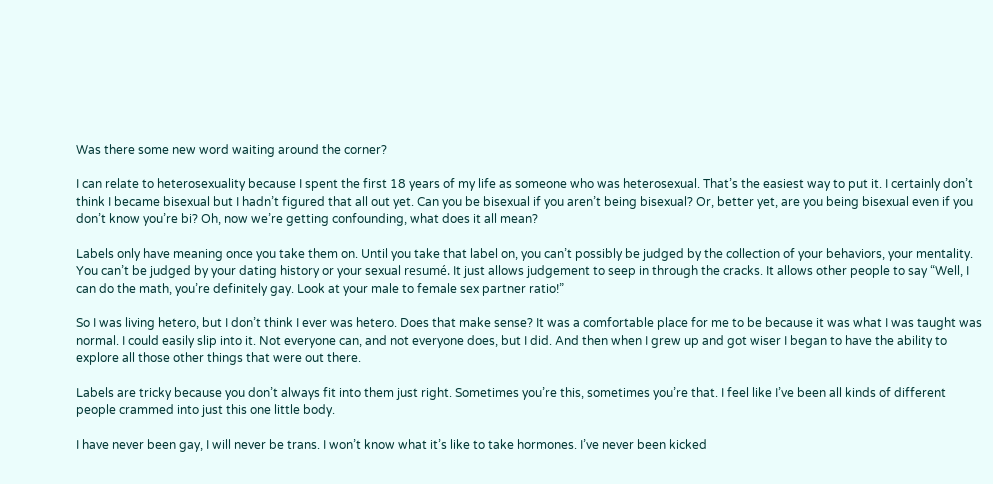Was there some new word waiting around the corner?

I can relate to heterosexuality because I spent the first 18 years of my life as someone who was heterosexual. That’s the easiest way to put it. I certainly don’t think I became bisexual but I hadn’t figured that all out yet. Can you be bisexual if you aren’t being bisexual? Or, better yet, are you being bisexual even if you don’t know you’re bi? Oh, now we’re getting confounding, what does it all mean?

Labels only have meaning once you take them on. Until you take that label on, you can’t possibly be judged by the collection of your behaviors, your mentality. You can’t be judged by your dating history or your sexual resumé. It just allows judgement to seep in through the cracks. It allows other people to say “Well, I can do the math, you’re definitely gay. Look at your male to female sex partner ratio!”

So I was living hetero, but I don’t think I ever was hetero. Does that make sense? It was a comfortable place for me to be because it was what I was taught was normal. I could easily slip into it. Not everyone can, and not everyone does, but I did. And then when I grew up and got wiser I began to have the ability to explore all those other things that were out there.

Labels are tricky because you don’t always fit into them just right. Sometimes you’re this, sometimes you’re that. I feel like I’ve been all kinds of different people crammed into just this one little body.

I have never been gay, I will never be trans. I won’t know what it’s like to take hormones. I’ve never been kicked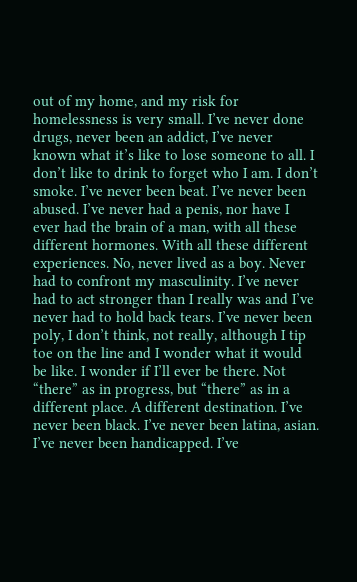out of my home, and my risk for homelessness is very small. I’ve never done drugs, never been an addict, I’ve never known what it’s like to lose someone to all. I don’t like to drink to forget who I am. I don’t smoke. I’ve never been beat. I’ve never been abused. I’ve never had a penis, nor have I ever had the brain of a man, with all these different hormones. With all these different experiences. No, never lived as a boy. Never had to confront my masculinity. I’ve never had to act stronger than I really was and I’ve never had to hold back tears. I’ve never been poly, I don’t think, not really, although I tip toe on the line and I wonder what it would be like. I wonder if I’ll ever be there. Not “there” as in progress, but “there” as in a different place. A different destination. I’ve never been black. I’ve never been latina, asian. I’ve never been handicapped. I’ve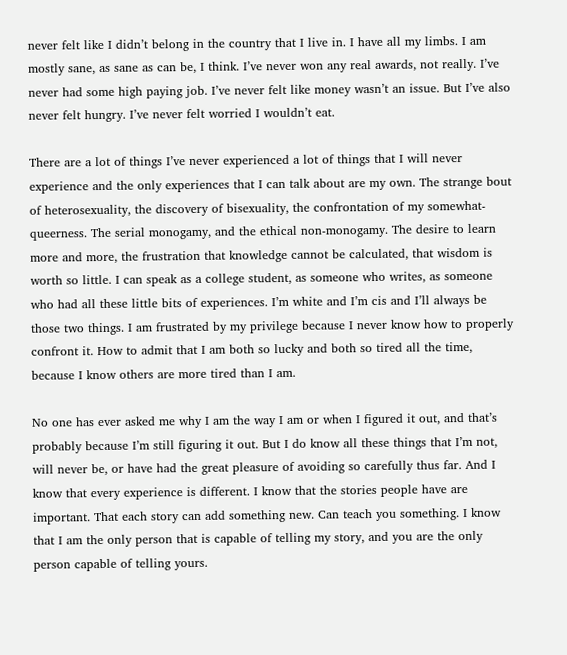never felt like I didn’t belong in the country that I live in. I have all my limbs. I am mostly sane, as sane as can be, I think. I’ve never won any real awards, not really. I’ve never had some high paying job. I’ve never felt like money wasn’t an issue. But I’ve also never felt hungry. I’ve never felt worried I wouldn’t eat.

There are a lot of things I’ve never experienced a lot of things that I will never experience and the only experiences that I can talk about are my own. The strange bout of heterosexuality, the discovery of bisexuality, the confrontation of my somewhat-queerness. The serial monogamy, and the ethical non-monogamy. The desire to learn more and more, the frustration that knowledge cannot be calculated, that wisdom is worth so little. I can speak as a college student, as someone who writes, as someone who had all these little bits of experiences. I’m white and I’m cis and I’ll always be those two things. I am frustrated by my privilege because I never know how to properly confront it. How to admit that I am both so lucky and both so tired all the time, because I know others are more tired than I am.

No one has ever asked me why I am the way I am or when I figured it out, and that’s probably because I’m still figuring it out. But I do know all these things that I’m not, will never be, or have had the great pleasure of avoiding so carefully thus far. And I know that every experience is different. I know that the stories people have are important. That each story can add something new. Can teach you something. I know that I am the only person that is capable of telling my story, and you are the only person capable of telling yours.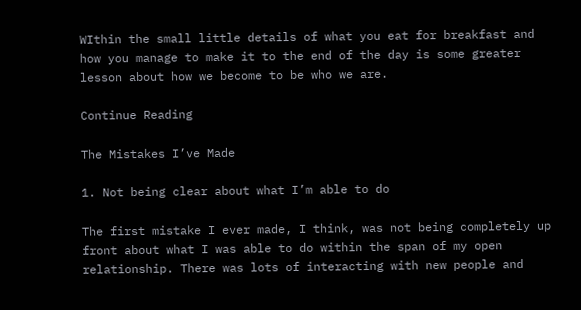WIthin the small little details of what you eat for breakfast and how you manage to make it to the end of the day is some greater lesson about how we become to be who we are.

Continue Reading

The Mistakes I’ve Made

1. Not being clear about what I’m able to do

The first mistake I ever made, I think, was not being completely up front about what I was able to do within the span of my open relationship. There was lots of interacting with new people and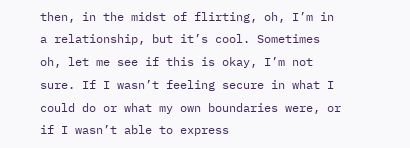then, in the midst of flirting, oh, I’m in a relationship, but it’s cool. Sometimes oh, let me see if this is okay, I’m not sure. If I wasn’t feeling secure in what I could do or what my own boundaries were, or if I wasn’t able to express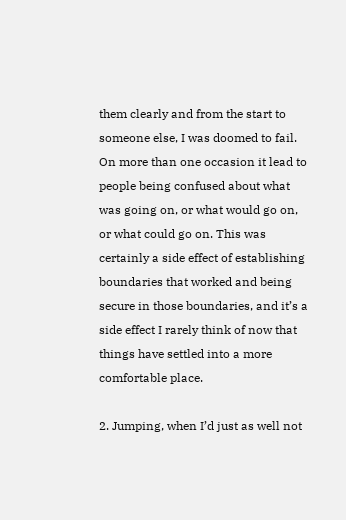them clearly and from the start to someone else, I was doomed to fail. On more than one occasion it lead to people being confused about what was going on, or what would go on, or what could go on. This was certainly a side effect of establishing boundaries that worked and being secure in those boundaries, and it’s a side effect I rarely think of now that things have settled into a more comfortable place.

2. Jumping, when I’d just as well not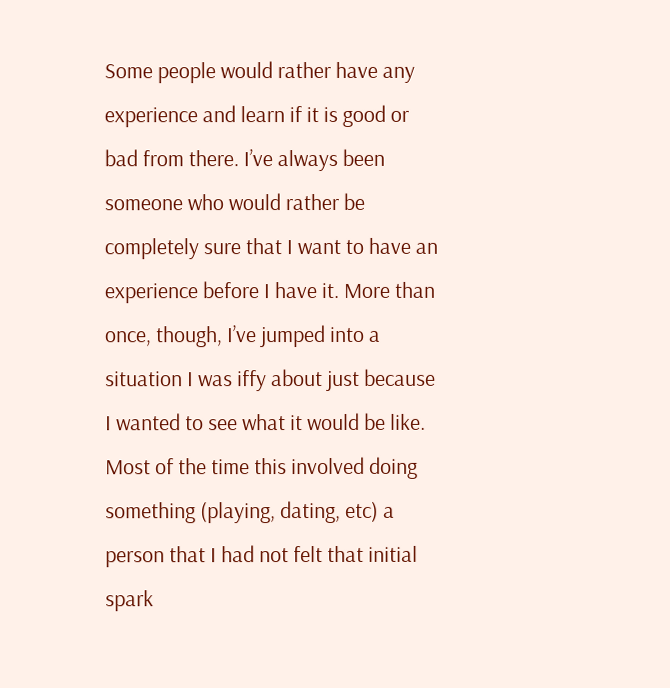Some people would rather have any experience and learn if it is good or bad from there. I’ve always been someone who would rather be completely sure that I want to have an experience before I have it. More than once, though, I’ve jumped into a situation I was iffy about just because I wanted to see what it would be like. Most of the time this involved doing something (playing, dating, etc) a person that I had not felt that initial spark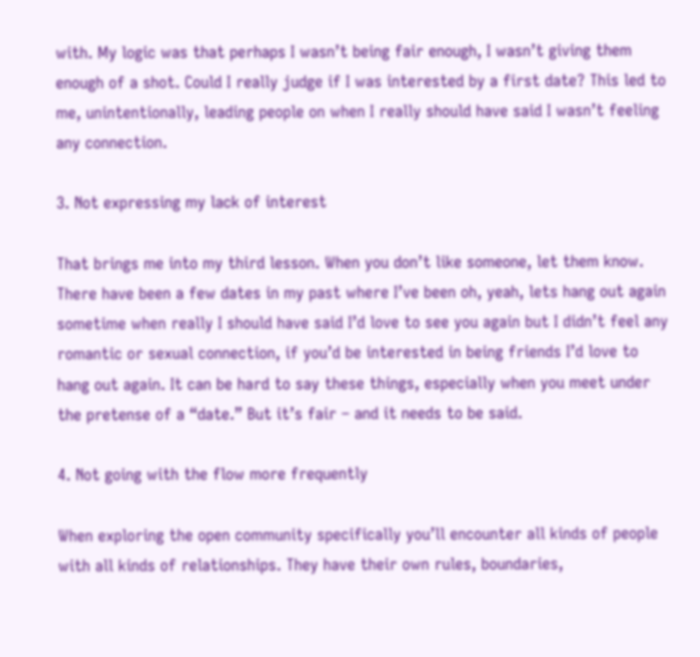with. My logic was that perhaps I wasn’t being fair enough, I wasn’t giving them enough of a shot. Could I really judge if I was interested by a first date? This led to me, unintentionally, leading people on when I really should have said I wasn’t feeling any connection.

3. Not expressing my lack of interest

That brings me into my third lesson. When you don’t like someone, let them know. There have been a few dates in my past where I’ve been oh, yeah, lets hang out again sometime when really I should have said I’d love to see you again but I didn’t feel any romantic or sexual connection, if you’d be interested in being friends I’d love to hang out again. It can be hard to say these things, especially when you meet under the pretense of a “date.” But it’s fair – and it needs to be said.

4. Not going with the flow more frequently

When exploring the open community specifically you’ll encounter all kinds of people with all kinds of relationships. They have their own rules, boundaries,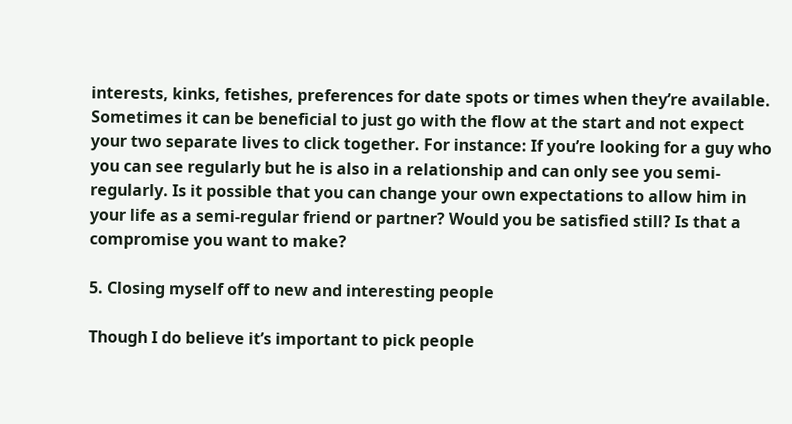interests, kinks, fetishes, preferences for date spots or times when they’re available. Sometimes it can be beneficial to just go with the flow at the start and not expect your two separate lives to click together. For instance: If you’re looking for a guy who you can see regularly but he is also in a relationship and can only see you semi-regularly. Is it possible that you can change your own expectations to allow him in your life as a semi-regular friend or partner? Would you be satisfied still? Is that a compromise you want to make?

5. Closing myself off to new and interesting people

Though I do believe it’s important to pick people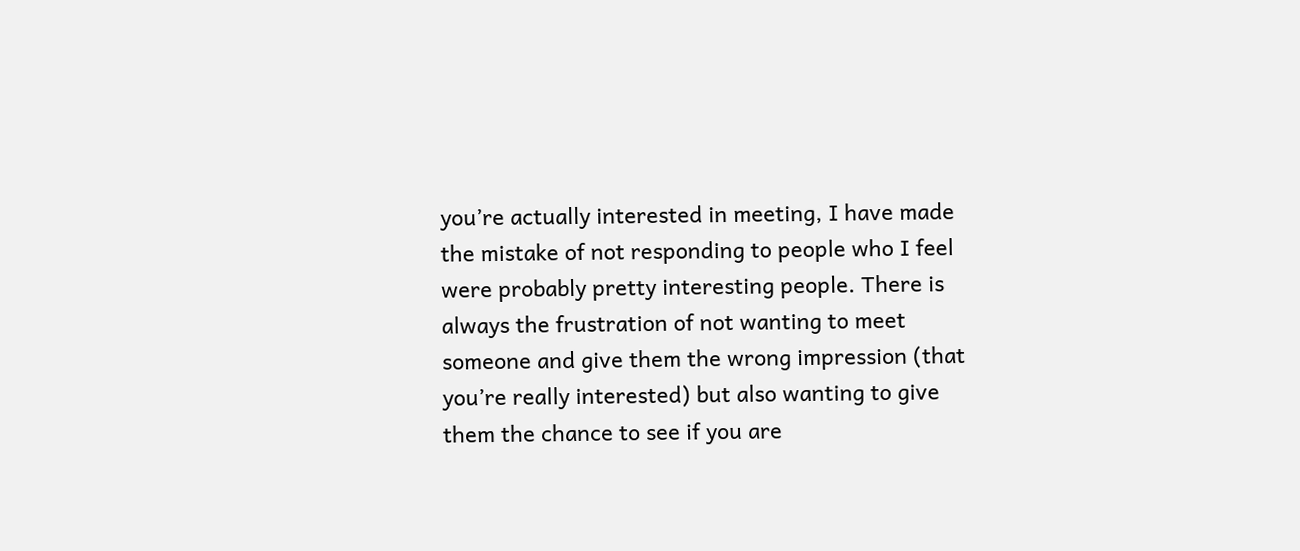you’re actually interested in meeting, I have made the mistake of not responding to people who I feel were probably pretty interesting people. There is always the frustration of not wanting to meet someone and give them the wrong impression (that you’re really interested) but also wanting to give them the chance to see if you are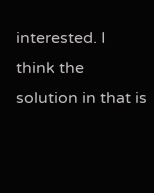interested. I think the solution in that is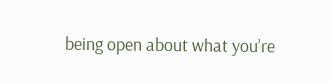being open about what you’re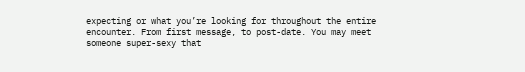expecting or what you’re looking for throughout the entire encounter. From first message, to post-date. You may meet someone super-sexy that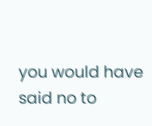you would have said no to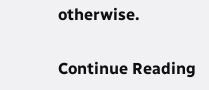otherwise.

Continue Reading